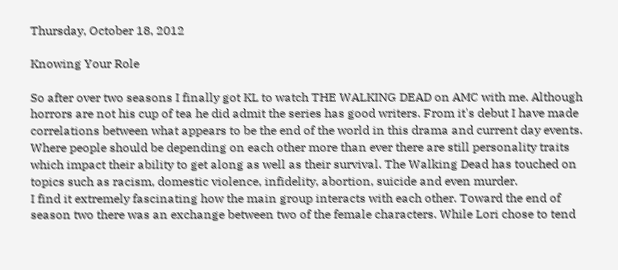Thursday, October 18, 2012

Knowing Your Role

So after over two seasons I finally got KL to watch THE WALKING DEAD on AMC with me. Although horrors are not his cup of tea he did admit the series has good writers. From it's debut I have made correlations between what appears to be the end of the world in this drama and current day events. Where people should be depending on each other more than ever there are still personality traits which impact their ability to get along as well as their survival. The Walking Dead has touched on topics such as racism, domestic violence, infidelity, abortion, suicide and even murder.
I find it extremely fascinating how the main group interacts with each other. Toward the end of season two there was an exchange between two of the female characters. While Lori chose to tend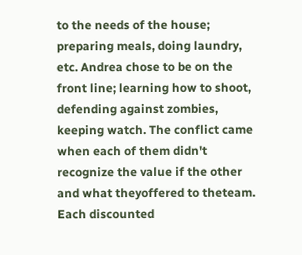to the needs of the house; preparing meals, doing laundry, etc. Andrea chose to be on the front line; learning how to shoot, defending against zombies, keeping watch. The conflict came when each of them didn't recognize the value if the other and what theyoffered to theteam. Each discounted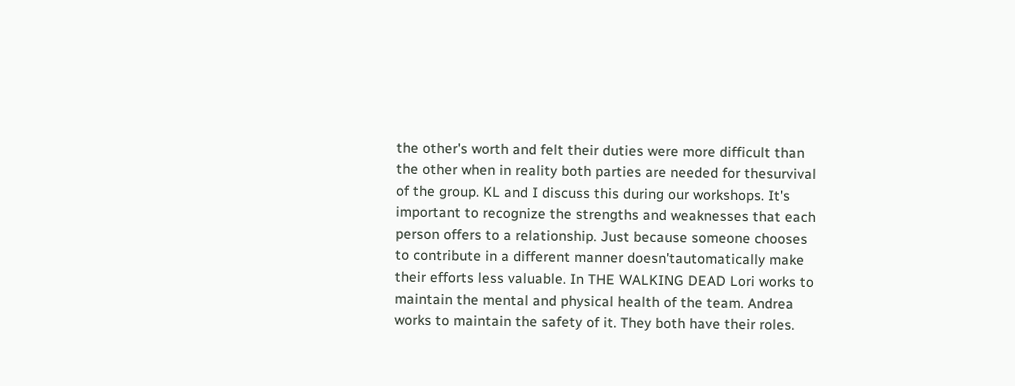the other's worth and felt their duties were more difficult than the other when in reality both parties are needed for thesurvival of the group. KL and I discuss this during our workshops. It's important to recognize the strengths and weaknesses that each person offers to a relationship. Just because someone chooses to contribute in a different manner doesn'tautomatically make their efforts less valuable. In THE WALKING DEAD Lori works to maintain the mental and physical health of the team. Andrea works to maintain the safety of it. They both have their roles.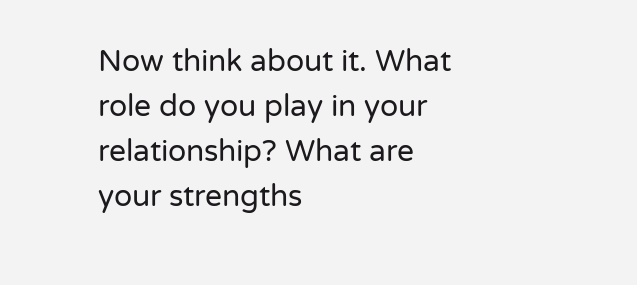Now think about it. What role do you play in your relationship? What are your strengths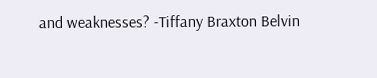and weaknesses? -Tiffany Braxton Belvin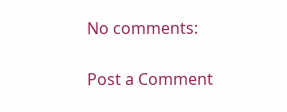No comments:

Post a Comment